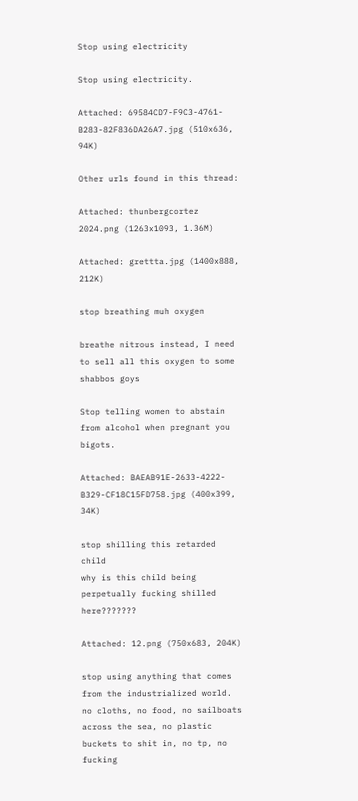Stop using electricity

Stop using electricity.

Attached: 69584CD7-F9C3-4761-B283-82F836DA26A7.jpg (510x636, 94K)

Other urls found in this thread:

Attached: thunbergcortez 2024.png (1263x1093, 1.36M)

Attached: grettta.jpg (1400x888, 212K)

stop breathing muh oxygen

breathe nitrous instead, I need to sell all this oxygen to some shabbos goys

Stop telling women to abstain from alcohol when pregnant you bigots.

Attached: BAEAB91E-2633-4222-B329-CF18C15FD758.jpg (400x399, 34K)

stop shilling this retarded child
why is this child being perpetually fucking shilled here???????

Attached: 12.png (750x683, 204K)

stop using anything that comes from the industrialized world.
no cloths, no food, no sailboats across the sea, no plastic buckets to shit in, no tp, no fucking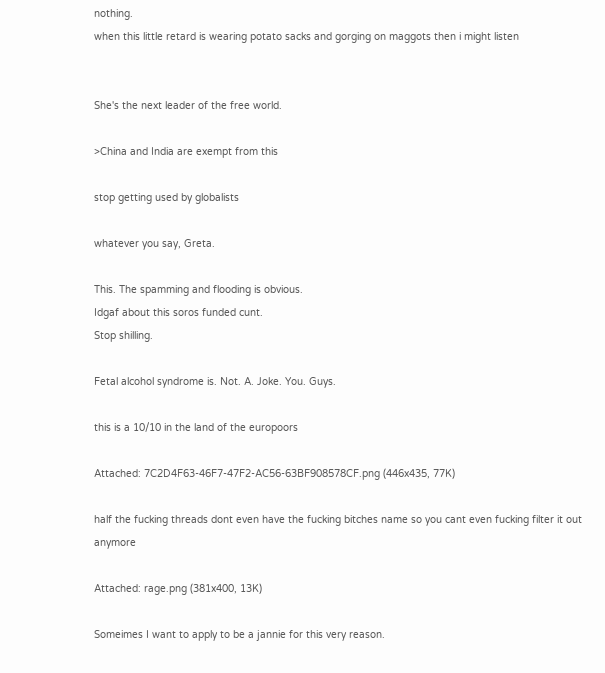nothing.
when this little retard is wearing potato sacks and gorging on maggots then i might listen


She's the next leader of the free world.

>China and India are exempt from this

stop getting used by globalists

whatever you say, Greta.

This. The spamming and flooding is obvious.
Idgaf about this soros funded cunt.
Stop shilling.

Fetal alcohol syndrome is. Not. A. Joke. You. Guys.

this is a 10/10 in the land of the europoors

Attached: 7C2D4F63-46F7-47F2-AC56-63BF908578CF.png (446x435, 77K)

half the fucking threads dont even have the fucking bitches name so you cant even fucking filter it out anymore

Attached: rage.png (381x400, 13K)

Someimes I want to apply to be a jannie for this very reason.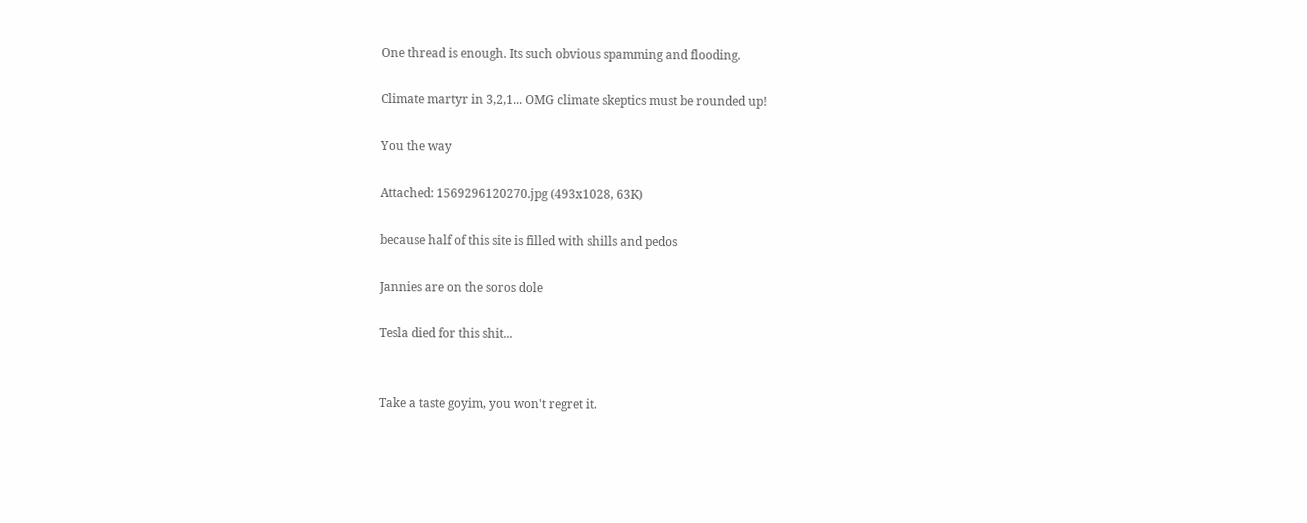One thread is enough. Its such obvious spamming and flooding.

Climate martyr in 3,2,1... OMG climate skeptics must be rounded up!

You the way

Attached: 1569296120270.jpg (493x1028, 63K)

because half of this site is filled with shills and pedos

Jannies are on the soros dole

Tesla died for this shit...


Take a taste goyim, you won't regret it.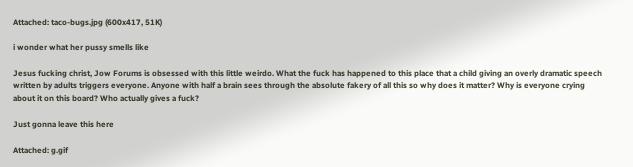Attached: taco-bugs.jpg (600x417, 51K)

i wonder what her pussy smells like

Jesus fucking christ, Jow Forums is obsessed with this little weirdo. What the fuck has happened to this place that a child giving an overly dramatic speech written by adults triggers everyone. Anyone with half a brain sees through the absolute fakery of all this so why does it matter? Why is everyone crying about it on this board? Who actually gives a fuck?

Just gonna leave this here

Attached: g.gif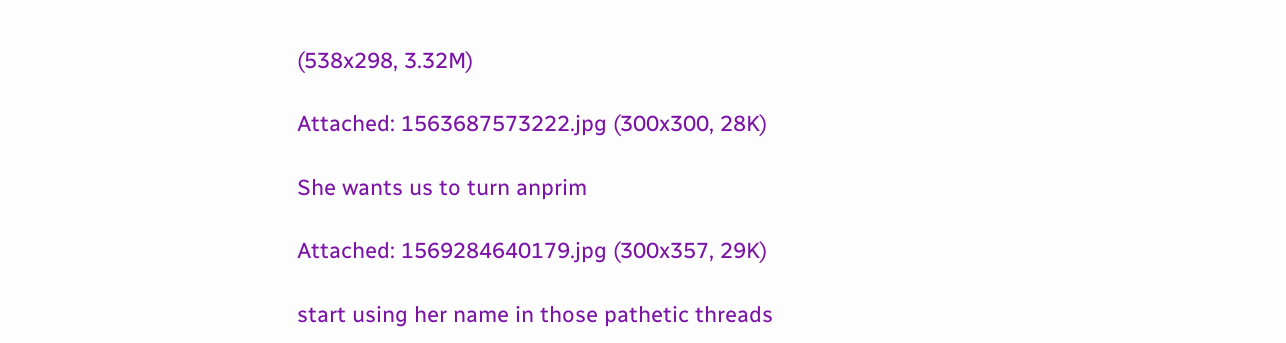(538x298, 3.32M)

Attached: 1563687573222.jpg (300x300, 28K)

She wants us to turn anprim

Attached: 1569284640179.jpg (300x357, 29K)

start using her name in those pathetic threads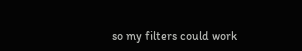so my filters could work